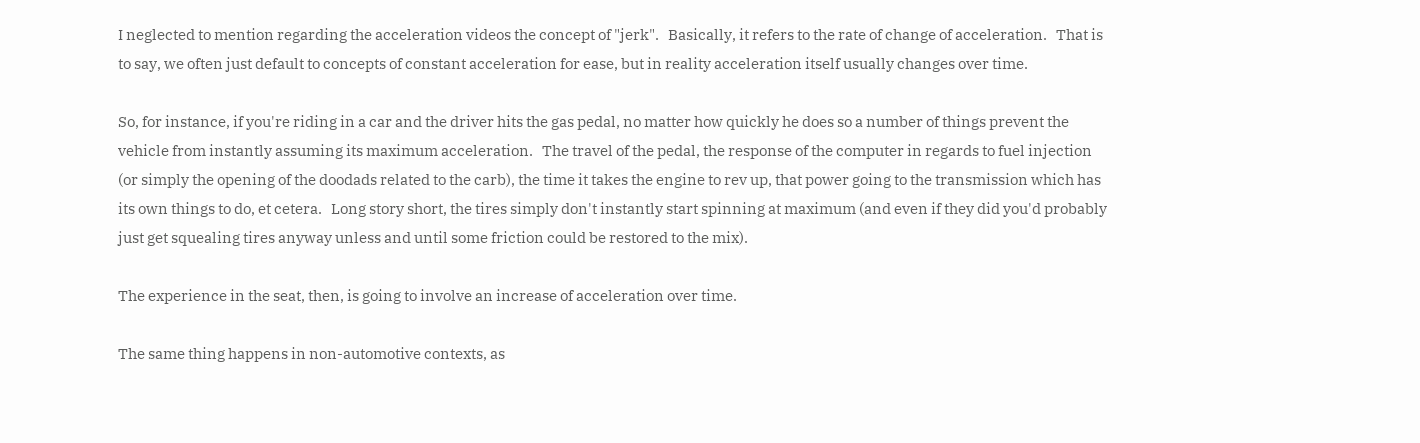I neglected to mention regarding the acceleration videos the concept of "jerk".   Basically, it refers to the rate of change of acceleration.   That is to say, we often just default to concepts of constant acceleration for ease, but in reality acceleration itself usually changes over time.

So, for instance, if you're riding in a car and the driver hits the gas pedal, no matter how quickly he does so a number of things prevent the vehicle from instantly assuming its maximum acceleration.   The travel of the pedal, the response of the computer in regards to fuel injection (or simply the opening of the doodads related to the carb), the time it takes the engine to rev up, that power going to the transmission which has its own things to do, et cetera.   Long story short, the tires simply don't instantly start spinning at maximum (and even if they did you'd probably just get squealing tires anyway unless and until some friction could be restored to the mix).

The experience in the seat, then, is going to involve an increase of acceleration over time.

The same thing happens in non-automotive contexts, as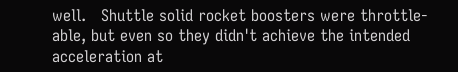well.   Shuttle solid rocket boosters were throttle-able, but even so they didn't achieve the intended acceleration at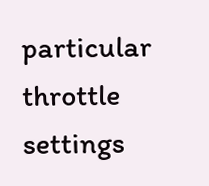particular throttle settings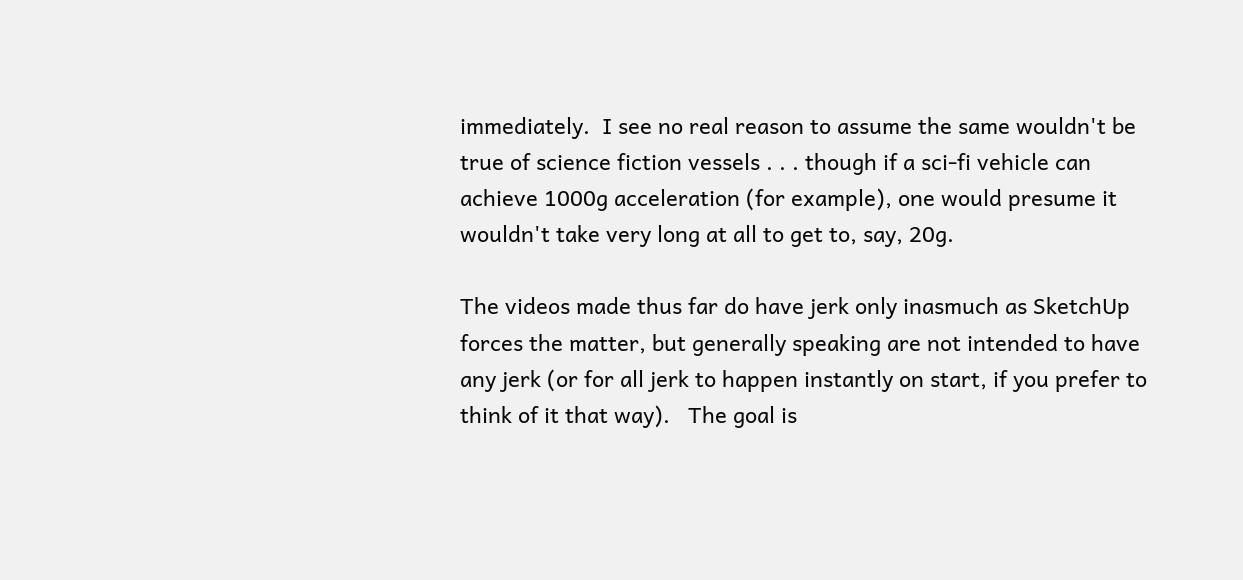immediately.  I see no real reason to assume the same wouldn't be true of science fiction vessels . . . though if a sci-fi vehicle can achieve 1000g acceleration (for example), one would presume it wouldn't take very long at all to get to, say, 20g.

The videos made thus far do have jerk only inasmuch as SketchUp forces the matter, but generally speaking are not intended to have any jerk (or for all jerk to happen instantly on start, if you prefer to think of it that way).   The goal is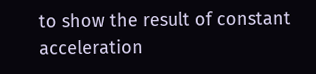to show the result of constant acceleration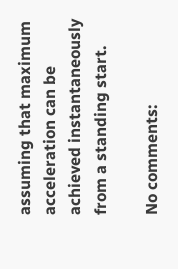assuming that maximum acceleration can be achieved instantaneously from a standing start.

No comments: